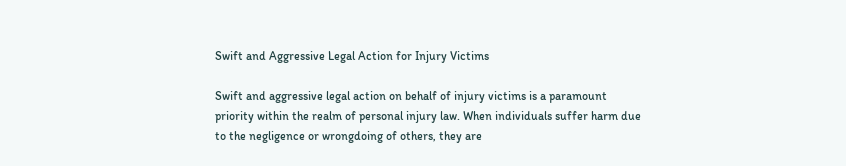Swift and Aggressive Legal Action for Injury Victims

Swift and aggressive legal action on behalf of injury victims is a paramount priority within the realm of personal injury law. When individuals suffer harm due to the negligence or wrongdoing of others, they are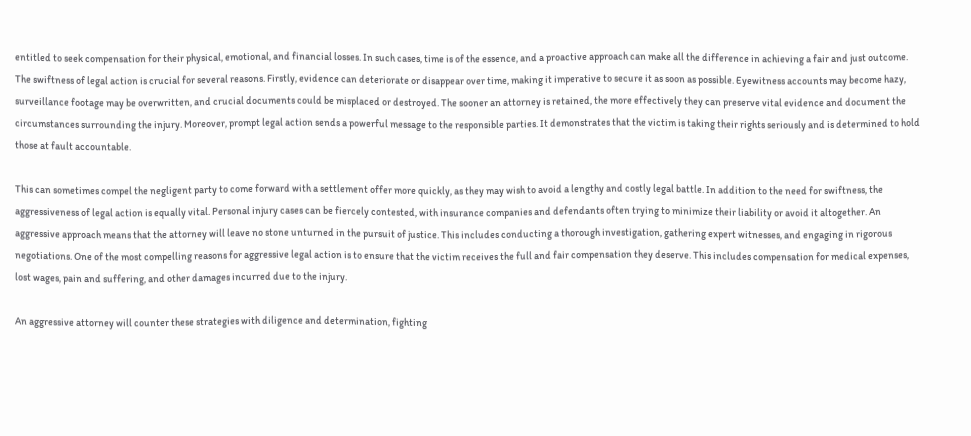entitled to seek compensation for their physical, emotional, and financial losses. In such cases, time is of the essence, and a proactive approach can make all the difference in achieving a fair and just outcome. The swiftness of legal action is crucial for several reasons. Firstly, evidence can deteriorate or disappear over time, making it imperative to secure it as soon as possible. Eyewitness accounts may become hazy, surveillance footage may be overwritten, and crucial documents could be misplaced or destroyed. The sooner an attorney is retained, the more effectively they can preserve vital evidence and document the circumstances surrounding the injury. Moreover, prompt legal action sends a powerful message to the responsible parties. It demonstrates that the victim is taking their rights seriously and is determined to hold those at fault accountable.

This can sometimes compel the negligent party to come forward with a settlement offer more quickly, as they may wish to avoid a lengthy and costly legal battle. In addition to the need for swiftness, the aggressiveness of legal action is equally vital. Personal injury cases can be fiercely contested, with insurance companies and defendants often trying to minimize their liability or avoid it altogether. An aggressive approach means that the attorney will leave no stone unturned in the pursuit of justice. This includes conducting a thorough investigation, gathering expert witnesses, and engaging in rigorous negotiations. One of the most compelling reasons for aggressive legal action is to ensure that the victim receives the full and fair compensation they deserve. This includes compensation for medical expenses, lost wages, pain and suffering, and other damages incurred due to the injury.

An aggressive attorney will counter these strategies with diligence and determination, fighting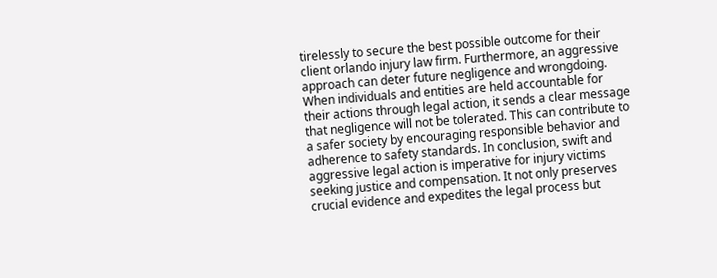tirelessly to secure the best possible outcome for their client orlando injury law firm. Furthermore, an aggressive approach can deter future negligence and wrongdoing. When individuals and entities are held accountable for their actions through legal action, it sends a clear message that negligence will not be tolerated. This can contribute to a safer society by encouraging responsible behavior and adherence to safety standards. In conclusion, swift and aggressive legal action is imperative for injury victims seeking justice and compensation. It not only preserves crucial evidence and expedites the legal process but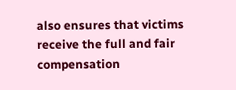also ensures that victims receive the full and fair compensation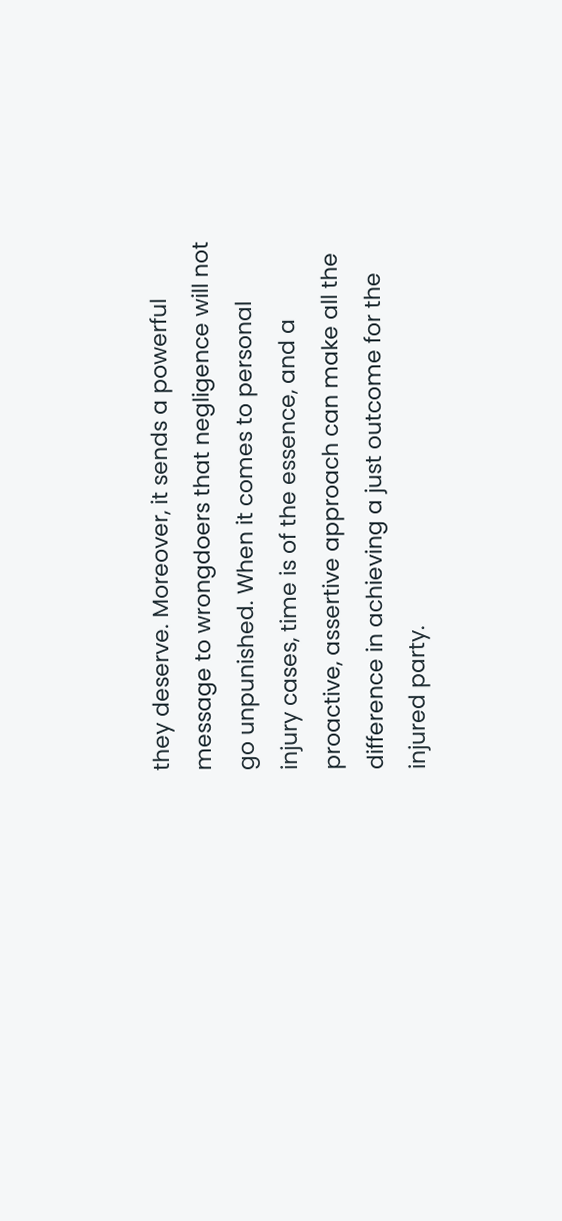they deserve. Moreover, it sends a powerful message to wrongdoers that negligence will not go unpunished. When it comes to personal injury cases, time is of the essence, and a proactive, assertive approach can make all the difference in achieving a just outcome for the injured party.